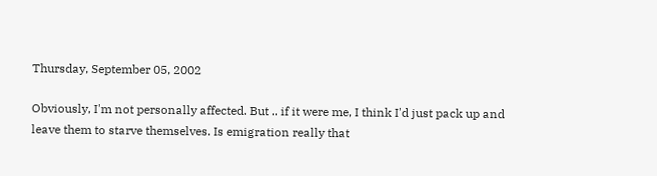Thursday, September 05, 2002

Obviously, I'm not personally affected. But .. if it were me, I think I'd just pack up and leave them to starve themselves. Is emigration really that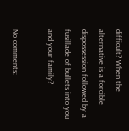difficult? When the alternative is a forcible dispossession followed by a fusillade of bullets into you and your family?

No comments: